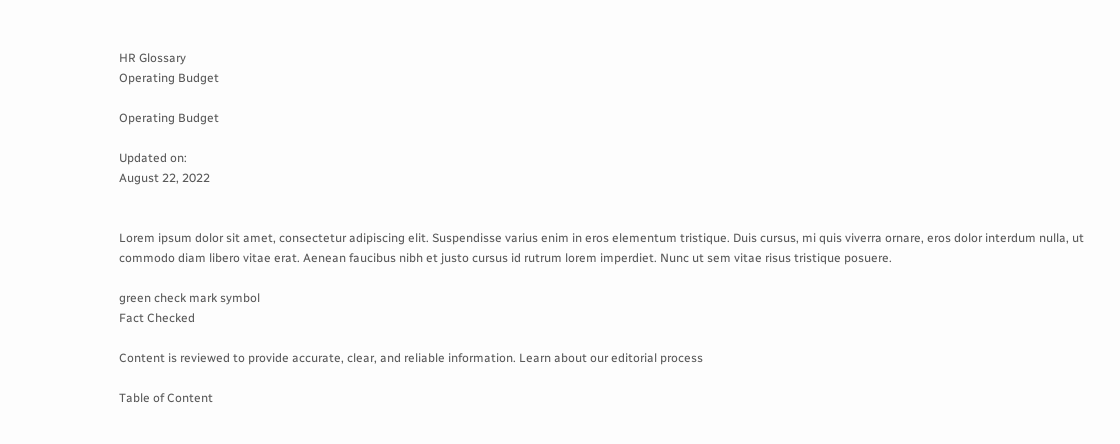HR Glossary
Operating Budget

Operating Budget

Updated on:
August 22, 2022


Lorem ipsum dolor sit amet, consectetur adipiscing elit. Suspendisse varius enim in eros elementum tristique. Duis cursus, mi quis viverra ornare, eros dolor interdum nulla, ut commodo diam libero vitae erat. Aenean faucibus nibh et justo cursus id rutrum lorem imperdiet. Nunc ut sem vitae risus tristique posuere.

green check mark symbol
Fact Checked

Content is reviewed to provide accurate, clear, and reliable information. Learn about our editorial process

Table of Content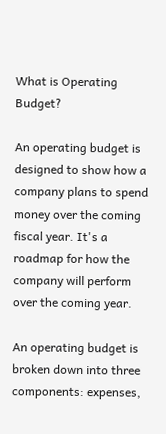What is Operating Budget?

An operating budget is designed to show how a company plans to spend money over the coming fiscal year. It's a roadmap for how the company will perform over the coming year.

An operating budget is broken down into three components: expenses,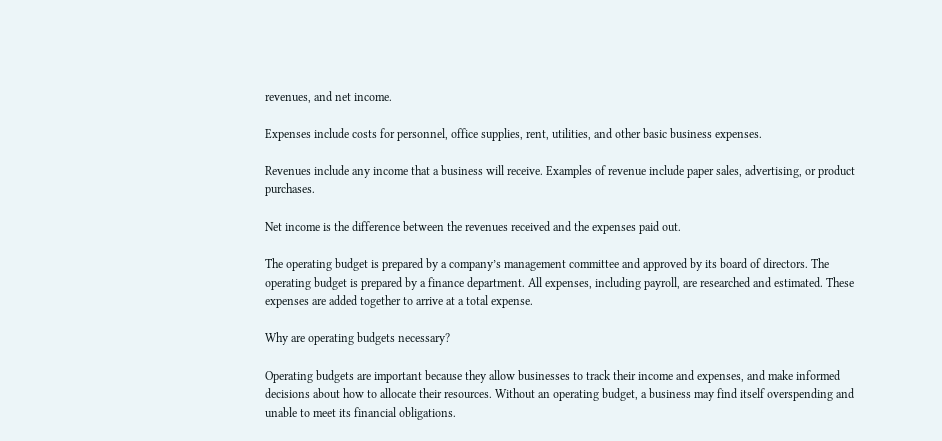revenues, and net income.

Expenses include costs for personnel, office supplies, rent, utilities, and other basic business expenses.

Revenues include any income that a business will receive. Examples of revenue include paper sales, advertising, or product purchases.

Net income is the difference between the revenues received and the expenses paid out.

The operating budget is prepared by a company’s management committee and approved by its board of directors. The operating budget is prepared by a finance department. All expenses, including payroll, are researched and estimated. These expenses are added together to arrive at a total expense.

Why are operating budgets necessary?

Operating budgets are important because they allow businesses to track their income and expenses, and make informed decisions about how to allocate their resources. Without an operating budget, a business may find itself overspending and unable to meet its financial obligations.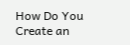How Do You Create an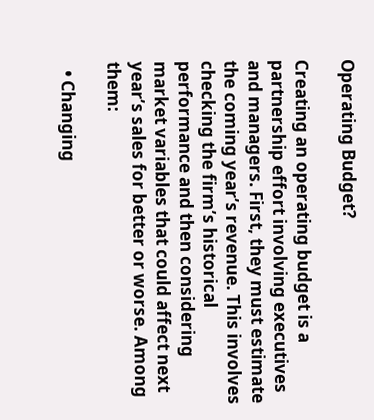Operating Budget?

Creating an operating budget is a partnership effort involving executives and managers. First, they must estimate the coming year’s revenue. This involves checking the firm’s historical performance and then considering market variables that could affect next year’s sales for better or worse. Among them:

  • Changing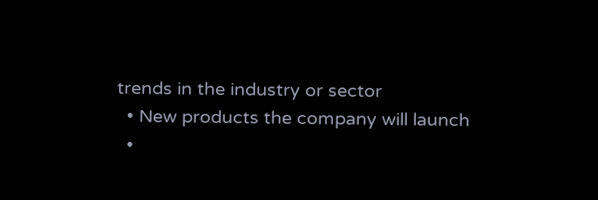trends in the industry or sector
  • New products the company will launch
  •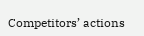Competitors’ actions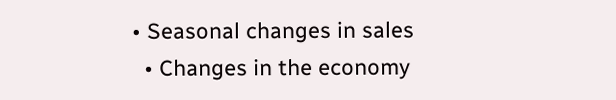• Seasonal changes in sales
  • Changes in the economy